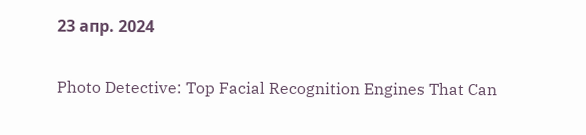23 апр. 2024

Photo Detective: Top Facial Recognition Engines That Can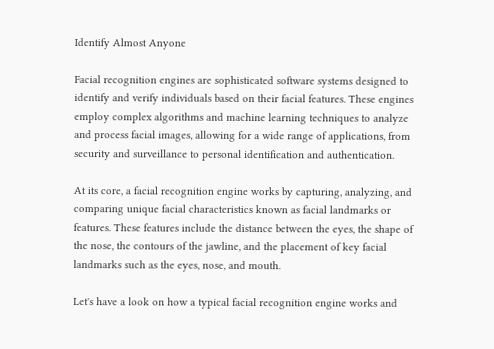Identify Almost Anyone

Facial recognition engines are sophisticated software systems designed to identify and verify individuals based on their facial features. These engines employ complex algorithms and machine learning techniques to analyze and process facial images, allowing for a wide range of applications, from security and surveillance to personal identification and authentication.

At its core, a facial recognition engine works by capturing, analyzing, and comparing unique facial characteristics known as facial landmarks or features. These features include the distance between the eyes, the shape of the nose, the contours of the jawline, and the placement of key facial landmarks such as the eyes, nose, and mouth.

Let's have a look on how a typical facial recognition engine works and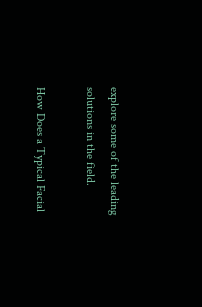explore some of the leading solutions in the field.

How Does a Typical Facial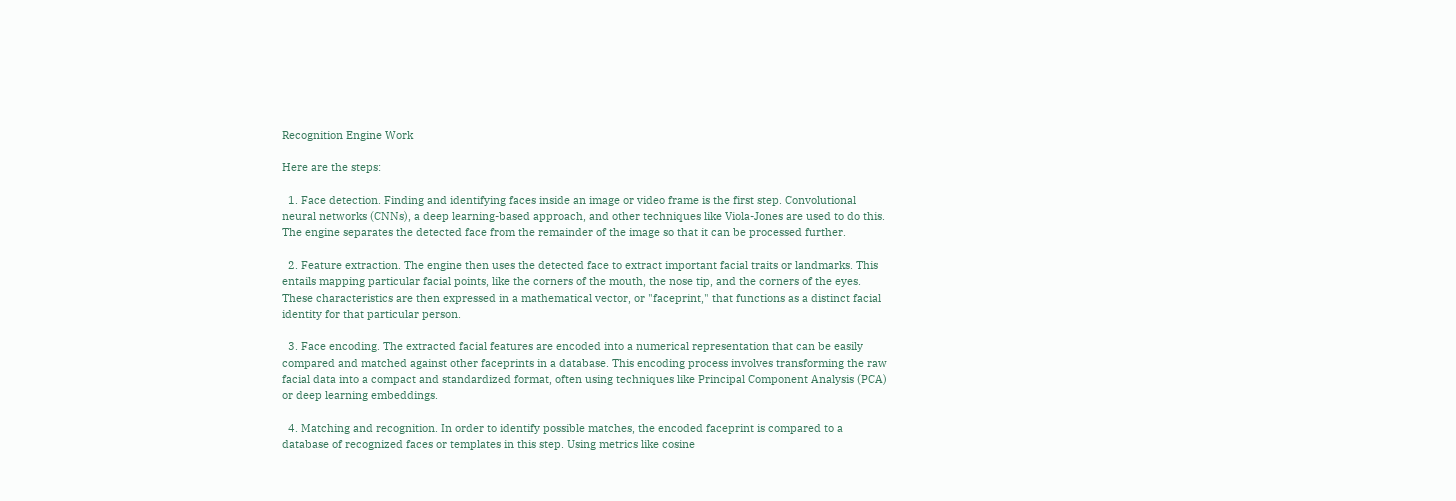Recognition Engine Work

Here are the steps:

  1. Face detection. Finding and identifying faces inside an image or video frame is the first step. Convolutional neural networks (CNNs), a deep learning-based approach, and other techniques like Viola-Jones are used to do this. The engine separates the detected face from the remainder of the image so that it can be processed further.

  2. Feature extraction. The engine then uses the detected face to extract important facial traits or landmarks. This entails mapping particular facial points, like the corners of the mouth, the nose tip, and the corners of the eyes. These characteristics are then expressed in a mathematical vector, or "faceprint," that functions as a distinct facial identity for that particular person.

  3. Face encoding. The extracted facial features are encoded into a numerical representation that can be easily compared and matched against other faceprints in a database. This encoding process involves transforming the raw facial data into a compact and standardized format, often using techniques like Principal Component Analysis (PCA) or deep learning embeddings.

  4. Matching and recognition. In order to identify possible matches, the encoded faceprint is compared to a database of recognized faces or templates in this step. Using metrics like cosine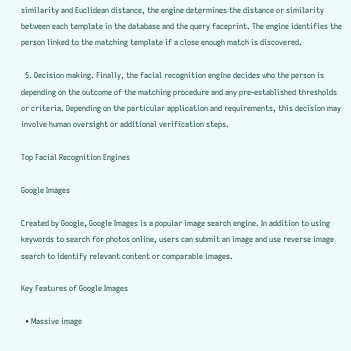similarity and Euclidean distance, the engine determines the distance or similarity between each template in the database and the query faceprint. The engine identifies the person linked to the matching template if a close enough match is discovered.

  5. Decision making. Finally, the facial recognition engine decides who the person is depending on the outcome of the matching procedure and any pre-established thresholds or criteria. Depending on the particular application and requirements, this decision may involve human oversight or additional verification steps.

Top Facial Recognition Engines

Google Images

Created by Google, Google Images is a popular image search engine. In addition to using keywords to search for photos online, users can submit an image and use reverse image search to identify relevant content or comparable images.

Key Features of Google Images

  • Massive image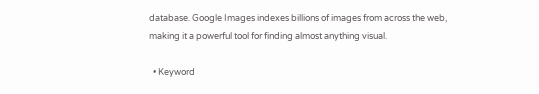database. Google Images indexes billions of images from across the web, making it a powerful tool for finding almost anything visual.

  • Keyword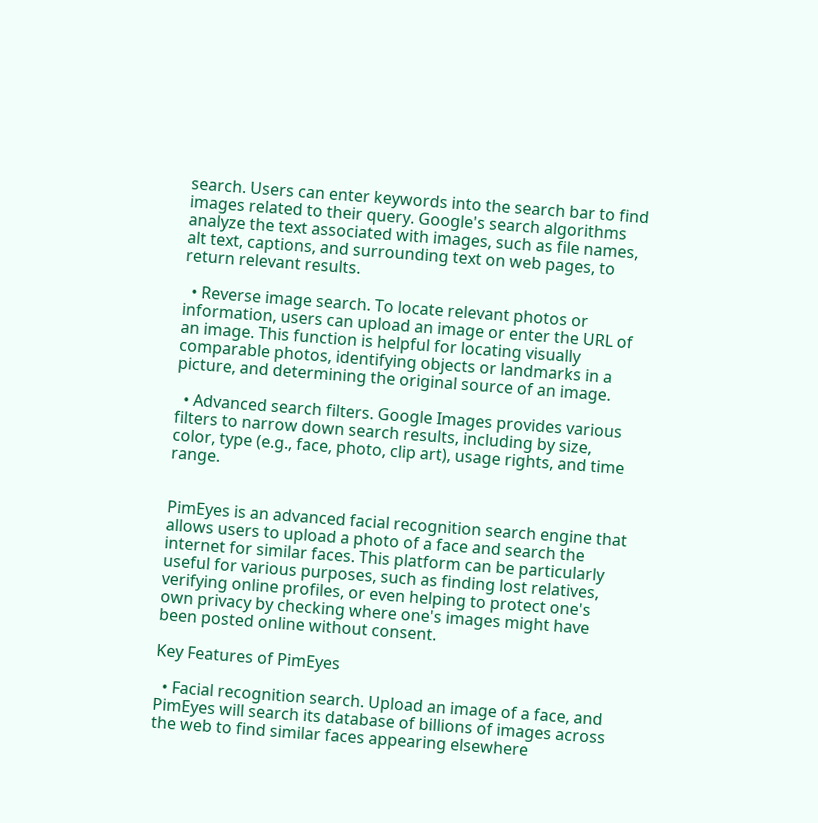search. Users can enter keywords into the search bar to find images related to their query. Google's search algorithms analyze the text associated with images, such as file names, alt text, captions, and surrounding text on web pages, to return relevant results.

  • Reverse image search. To locate relevant photos or information, users can upload an image or enter the URL of an image. This function is helpful for locating visually comparable photos, identifying objects or landmarks in a picture, and determining the original source of an image.

  • Advanced search filters. Google Images provides various filters to narrow down search results, including by size, color, type (e.g., face, photo, clip art), usage rights, and time range.


PimEyes is an advanced facial recognition search engine that allows users to upload a photo of a face and search the internet for similar faces. This platform can be particularly useful for various purposes, such as finding lost relatives, verifying online profiles, or even helping to protect one's own privacy by checking where one's images might have been posted online without consent.

Key Features of PimEyes

  • Facial recognition search. Upload an image of a face, and PimEyes will search its database of billions of images across the web to find similar faces appearing elsewhere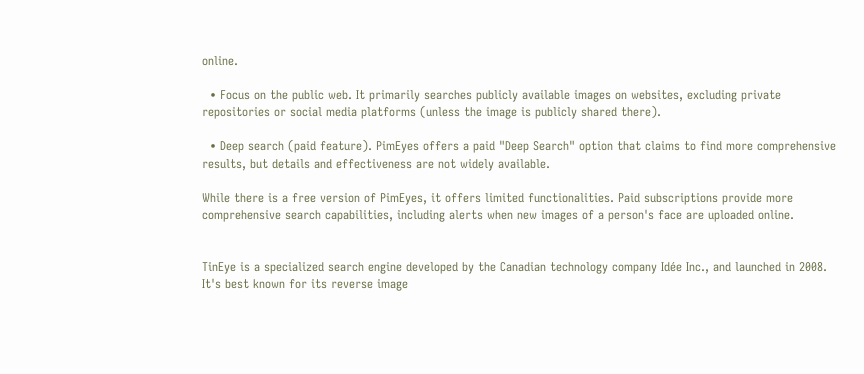online.

  • Focus on the public web. It primarily searches publicly available images on websites, excluding private repositories or social media platforms (unless the image is publicly shared there).

  • Deep search (paid feature). PimEyes offers a paid "Deep Search" option that claims to find more comprehensive results, but details and effectiveness are not widely available.

While there is a free version of PimEyes, it offers limited functionalities. Paid subscriptions provide more comprehensive search capabilities, including alerts when new images of a person's face are uploaded online.


TinEye is a specialized search engine developed by the Canadian technology company Idée Inc., and launched in 2008. It's best known for its reverse image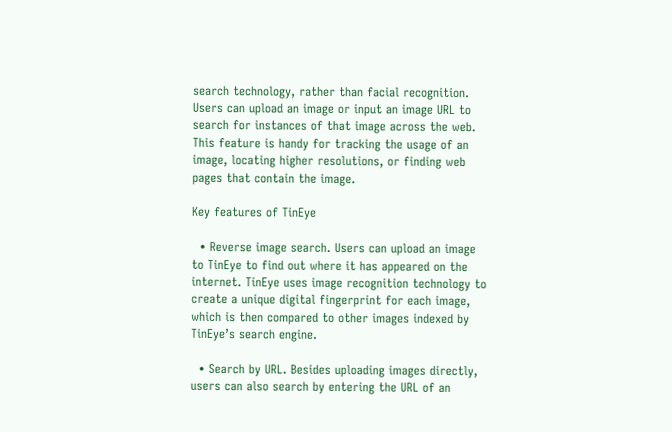search technology, rather than facial recognition. Users can upload an image or input an image URL to search for instances of that image across the web. This feature is handy for tracking the usage of an image, locating higher resolutions, or finding web pages that contain the image.

Key features of TinEye

  • Reverse image search. Users can upload an image to TinEye to find out where it has appeared on the internet. TinEye uses image recognition technology to create a unique digital fingerprint for each image, which is then compared to other images indexed by TinEye’s search engine.

  • Search by URL. Besides uploading images directly, users can also search by entering the URL of an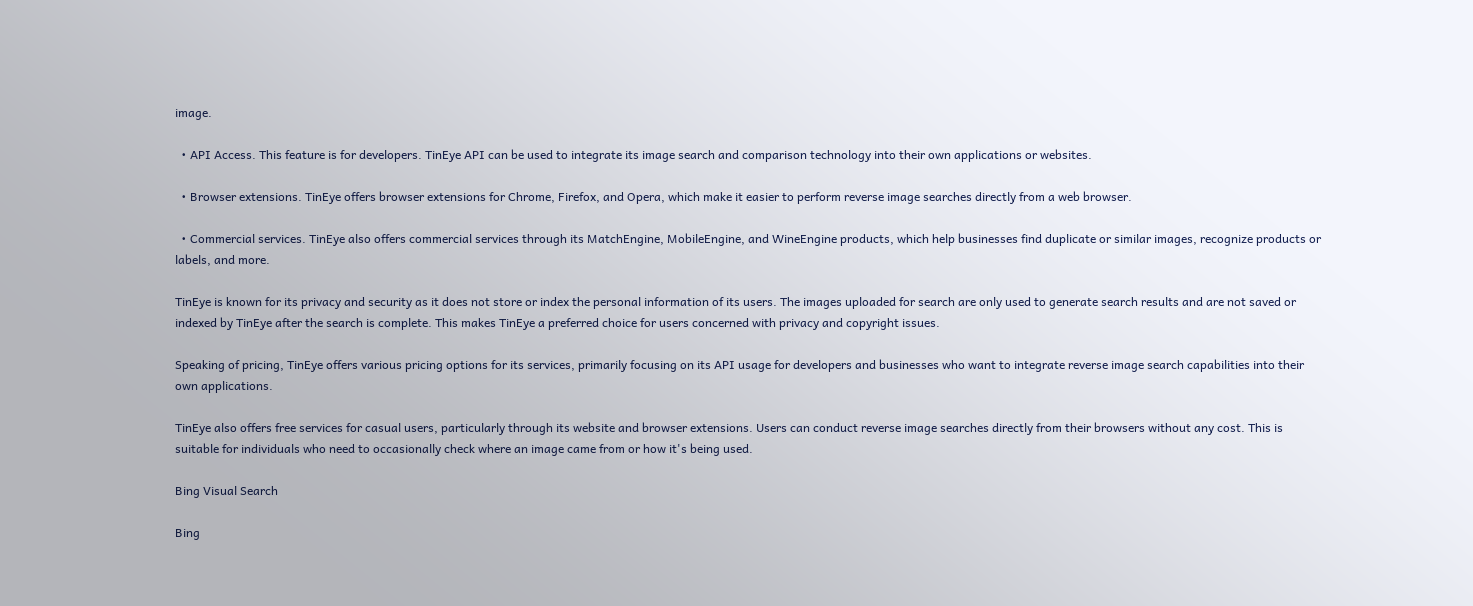image.

  • API Access. This feature is for developers. TinEye API can be used to integrate its image search and comparison technology into their own applications or websites.

  • Browser extensions. TinEye offers browser extensions for Chrome, Firefox, and Opera, which make it easier to perform reverse image searches directly from a web browser.

  • Commercial services. TinEye also offers commercial services through its MatchEngine, MobileEngine, and WineEngine products, which help businesses find duplicate or similar images, recognize products or labels, and more.

TinEye is known for its privacy and security as it does not store or index the personal information of its users. The images uploaded for search are only used to generate search results and are not saved or indexed by TinEye after the search is complete. This makes TinEye a preferred choice for users concerned with privacy and copyright issues.

Speaking of pricing, TinEye offers various pricing options for its services, primarily focusing on its API usage for developers and businesses who want to integrate reverse image search capabilities into their own applications.

TinEye also offers free services for casual users, particularly through its website and browser extensions. Users can conduct reverse image searches directly from their browsers without any cost. This is suitable for individuals who need to occasionally check where an image came from or how it's being used.

Bing Visual Search

Bing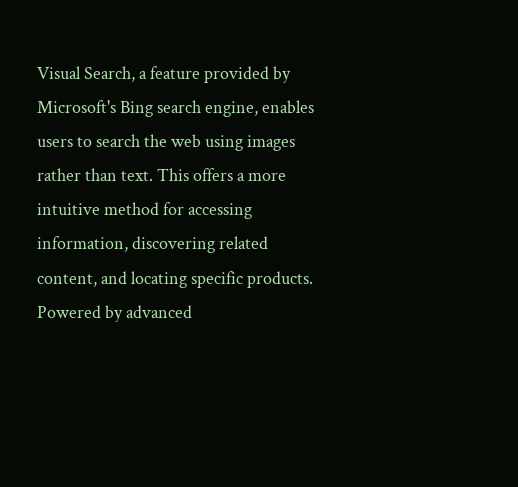Visual Search, a feature provided by Microsoft's Bing search engine, enables users to search the web using images rather than text. This offers a more intuitive method for accessing information, discovering related content, and locating specific products. Powered by advanced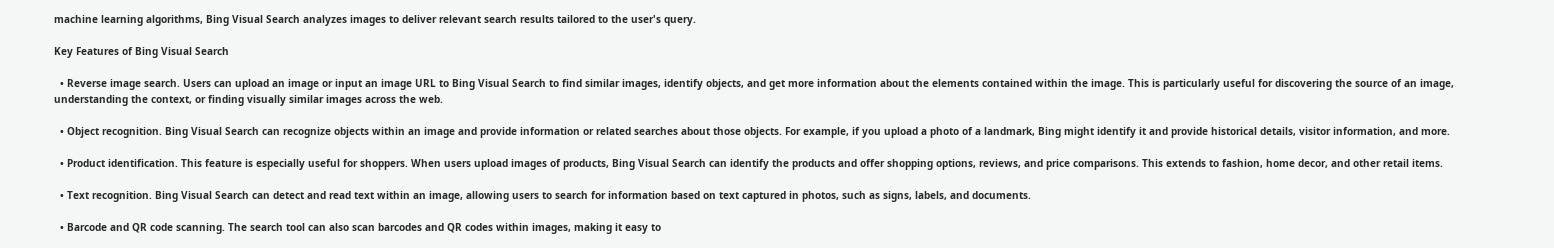machine learning algorithms, Bing Visual Search analyzes images to deliver relevant search results tailored to the user's query.

Key Features of Bing Visual Search

  • Reverse image search. Users can upload an image or input an image URL to Bing Visual Search to find similar images, identify objects, and get more information about the elements contained within the image. This is particularly useful for discovering the source of an image, understanding the context, or finding visually similar images across the web.

  • Object recognition. Bing Visual Search can recognize objects within an image and provide information or related searches about those objects. For example, if you upload a photo of a landmark, Bing might identify it and provide historical details, visitor information, and more.

  • Product identification. This feature is especially useful for shoppers. When users upload images of products, Bing Visual Search can identify the products and offer shopping options, reviews, and price comparisons. This extends to fashion, home decor, and other retail items.

  • Text recognition. Bing Visual Search can detect and read text within an image, allowing users to search for information based on text captured in photos, such as signs, labels, and documents.

  • Barcode and QR code scanning. The search tool can also scan barcodes and QR codes within images, making it easy to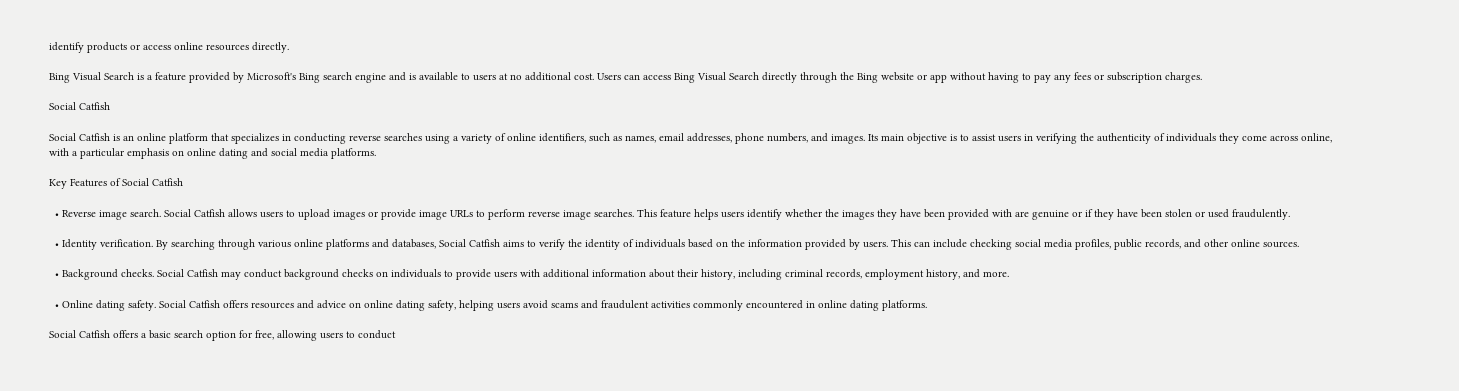identify products or access online resources directly.

Bing Visual Search is a feature provided by Microsoft's Bing search engine and is available to users at no additional cost. Users can access Bing Visual Search directly through the Bing website or app without having to pay any fees or subscription charges.

Social Catfish

Social Catfish is an online platform that specializes in conducting reverse searches using a variety of online identifiers, such as names, email addresses, phone numbers, and images. Its main objective is to assist users in verifying the authenticity of individuals they come across online, with a particular emphasis on online dating and social media platforms.

Key Features of Social Catfish

  • Reverse image search. Social Catfish allows users to upload images or provide image URLs to perform reverse image searches. This feature helps users identify whether the images they have been provided with are genuine or if they have been stolen or used fraudulently.

  • Identity verification. By searching through various online platforms and databases, Social Catfish aims to verify the identity of individuals based on the information provided by users. This can include checking social media profiles, public records, and other online sources.

  • Background checks. Social Catfish may conduct background checks on individuals to provide users with additional information about their history, including criminal records, employment history, and more.

  • Online dating safety. Social Catfish offers resources and advice on online dating safety, helping users avoid scams and fraudulent activities commonly encountered in online dating platforms.

Social Catfish offers a basic search option for free, allowing users to conduct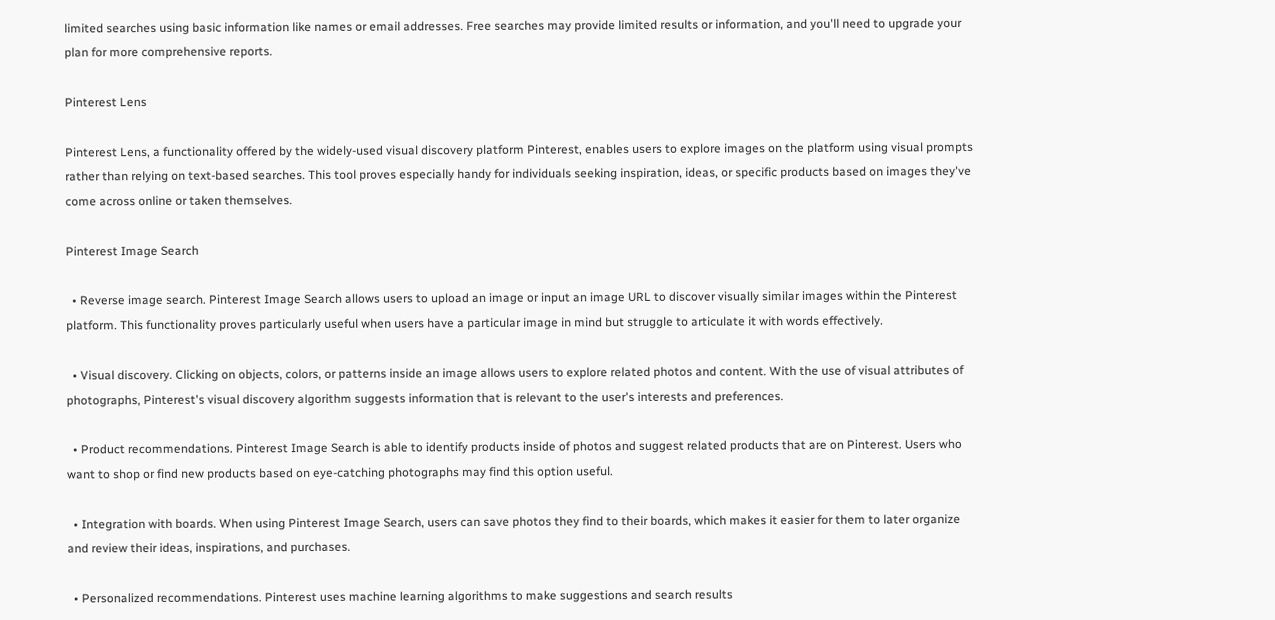limited searches using basic information like names or email addresses. Free searches may provide limited results or information, and you'll need to upgrade your plan for more comprehensive reports.

Pinterest Lens

Pinterest Lens, a functionality offered by the widely-used visual discovery platform Pinterest, enables users to explore images on the platform using visual prompts rather than relying on text-based searches. This tool proves especially handy for individuals seeking inspiration, ideas, or specific products based on images they've come across online or taken themselves.

Pinterest Image Search

  • Reverse image search. Pinterest Image Search allows users to upload an image or input an image URL to discover visually similar images within the Pinterest platform. This functionality proves particularly useful when users have a particular image in mind but struggle to articulate it with words effectively.

  • Visual discovery. Clicking on objects, colors, or patterns inside an image allows users to explore related photos and content. With the use of visual attributes of photographs, Pinterest's visual discovery algorithm suggests information that is relevant to the user's interests and preferences.

  • Product recommendations. Pinterest Image Search is able to identify products inside of photos and suggest related products that are on Pinterest. Users who want to shop or find new products based on eye-catching photographs may find this option useful.

  • Integration with boards. When using Pinterest Image Search, users can save photos they find to their boards, which makes it easier for them to later organize and review their ideas, inspirations, and purchases.

  • Personalized recommendations. Pinterest uses machine learning algorithms to make suggestions and search results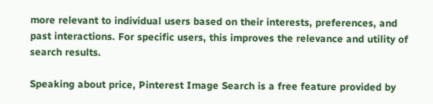more relevant to individual users based on their interests, preferences, and past interactions. For specific users, this improves the relevance and utility of search results.

Speaking about price, Pinterest Image Search is a free feature provided by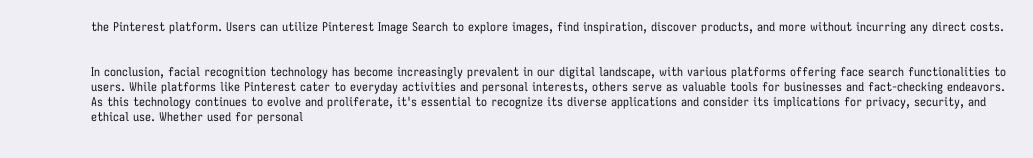the Pinterest platform. Users can utilize Pinterest Image Search to explore images, find inspiration, discover products, and more without incurring any direct costs.


In conclusion, facial recognition technology has become increasingly prevalent in our digital landscape, with various platforms offering face search functionalities to users. While platforms like Pinterest cater to everyday activities and personal interests, others serve as valuable tools for businesses and fact-checking endeavors. As this technology continues to evolve and proliferate, it's essential to recognize its diverse applications and consider its implications for privacy, security, and ethical use. Whether used for personal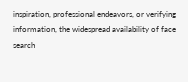inspiration, professional endeavors, or verifying information, the widespread availability of face search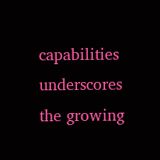capabilities underscores the growing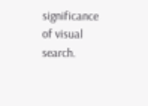significance of visual search.